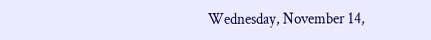Wednesday, November 14,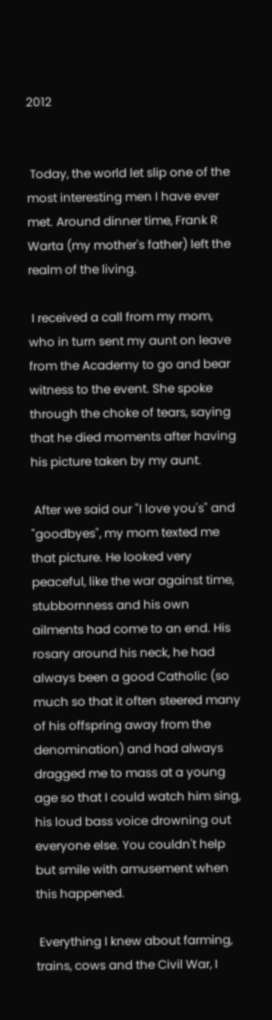2012


 Today, the world let slip one of the most interesting men I have ever met. Around dinner time, Frank R Warta (my mother's father) left the realm of the living.

 I received a call from my mom, who in turn sent my aunt on leave from the Academy to go and bear witness to the event. She spoke through the choke of tears, saying that he died moments after having his picture taken by my aunt.

 After we said our "I love you's" and "goodbyes", my mom texted me that picture. He looked very peaceful, like the war against time, stubbornness and his own ailments had come to an end. His rosary around his neck, he had always been a good Catholic (so much so that it often steered many of his offspring away from the denomination) and had always dragged me to mass at a young age so that I could watch him sing, his loud bass voice drowning out everyone else. You couldn't help but smile with amusement when this happened.

 Everything I knew about farming, trains, cows and the Civil War, I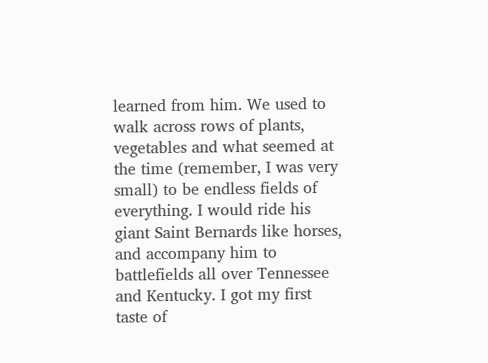learned from him. We used to walk across rows of plants, vegetables and what seemed at the time (remember, I was very small) to be endless fields of everything. I would ride his giant Saint Bernards like horses, and accompany him to battlefields all over Tennessee and Kentucky. I got my first taste of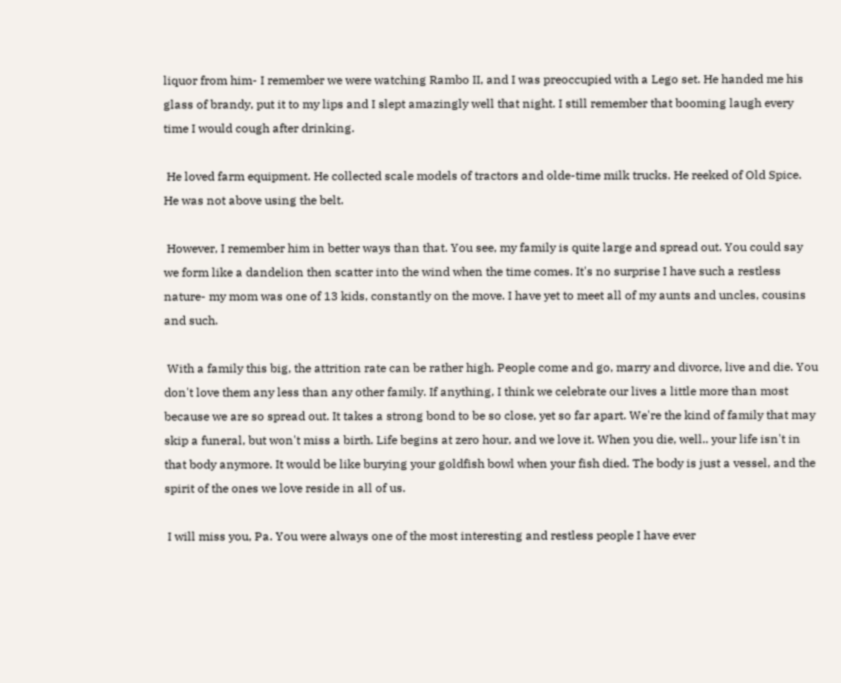liquor from him- I remember we were watching Rambo II, and I was preoccupied with a Lego set. He handed me his glass of brandy, put it to my lips and I slept amazingly well that night. I still remember that booming laugh every time I would cough after drinking.

 He loved farm equipment. He collected scale models of tractors and olde-time milk trucks. He reeked of Old Spice. He was not above using the belt.

 However, I remember him in better ways than that. You see, my family is quite large and spread out. You could say we form like a dandelion then scatter into the wind when the time comes. It's no surprise I have such a restless nature- my mom was one of 13 kids, constantly on the move. I have yet to meet all of my aunts and uncles, cousins and such.

 With a family this big, the attrition rate can be rather high. People come and go, marry and divorce, live and die. You don't love them any less than any other family. If anything, I think we celebrate our lives a little more than most because we are so spread out. It takes a strong bond to be so close, yet so far apart. We're the kind of family that may skip a funeral, but won't miss a birth. Life begins at zero hour, and we love it. When you die, well.. your life isn't in that body anymore. It would be like burying your goldfish bowl when your fish died. The body is just a vessel, and the spirit of the ones we love reside in all of us.

 I will miss you, Pa. You were always one of the most interesting and restless people I have ever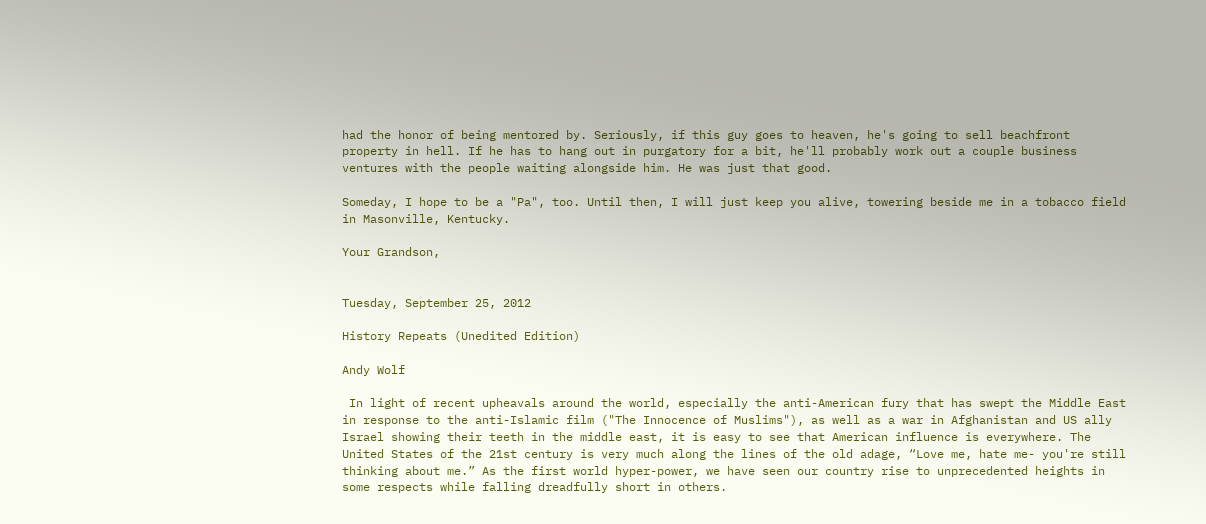had the honor of being mentored by. Seriously, if this guy goes to heaven, he's going to sell beachfront property in hell. If he has to hang out in purgatory for a bit, he'll probably work out a couple business ventures with the people waiting alongside him. He was just that good.

Someday, I hope to be a "Pa", too. Until then, I will just keep you alive, towering beside me in a tobacco field in Masonville, Kentucky.

Your Grandson,


Tuesday, September 25, 2012

History Repeats (Unedited Edition)

Andy Wolf

 In light of recent upheavals around the world, especially the anti-American fury that has swept the Middle East in response to the anti-Islamic film ("The Innocence of Muslims"), as well as a war in Afghanistan and US ally Israel showing their teeth in the middle east, it is easy to see that American influence is everywhere. The United States of the 21st century is very much along the lines of the old adage, “Love me, hate me- you're still thinking about me.” As the first world hyper-power, we have seen our country rise to unprecedented heights in some respects while falling dreadfully short in others.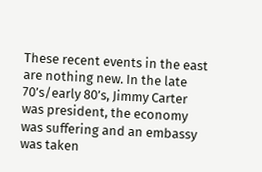These recent events in the east are nothing new. In the late 70’s/early 80’s, Jimmy Carter was president, the economy was suffering and an embassy was taken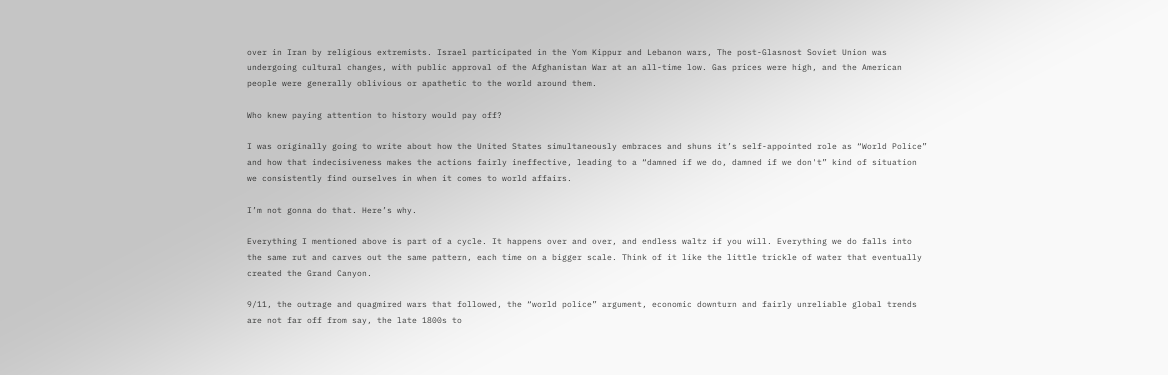over in Iran by religious extremists. Israel participated in the Yom Kippur and Lebanon wars, The post-Glasnost Soviet Union was undergoing cultural changes, with public approval of the Afghanistan War at an all-time low. Gas prices were high, and the American people were generally oblivious or apathetic to the world around them.

Who knew paying attention to history would pay off?

I was originally going to write about how the United States simultaneously embraces and shuns it’s self-appointed role as “World Police” and how that indecisiveness makes the actions fairly ineffective, leading to a “damned if we do, damned if we don't” kind of situation we consistently find ourselves in when it comes to world affairs.

I’m not gonna do that. Here’s why.

Everything I mentioned above is part of a cycle. It happens over and over, and endless waltz if you will. Everything we do falls into the same rut and carves out the same pattern, each time on a bigger scale. Think of it like the little trickle of water that eventually created the Grand Canyon.

9/11, the outrage and quagmired wars that followed, the “world police” argument, economic downturn and fairly unreliable global trends are not far off from say, the late 1800s to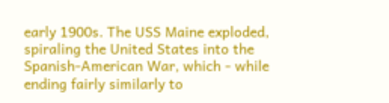early 1900s. The USS Maine exploded, spiraling the United States into the Spanish-American War, which - while ending fairly similarly to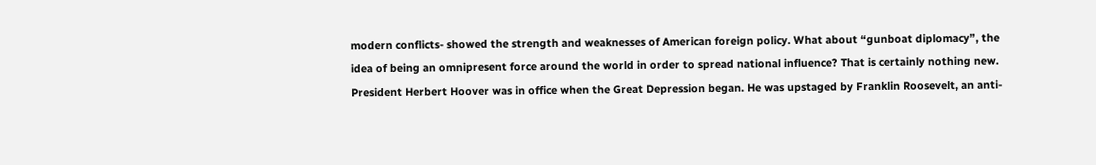modern conflicts- showed the strength and weaknesses of American foreign policy. What about “gunboat diplomacy”, the idea of being an omnipresent force around the world in order to spread national influence? That is certainly nothing new. President Herbert Hoover was in office when the Great Depression began. He was upstaged by Franklin Roosevelt, an anti-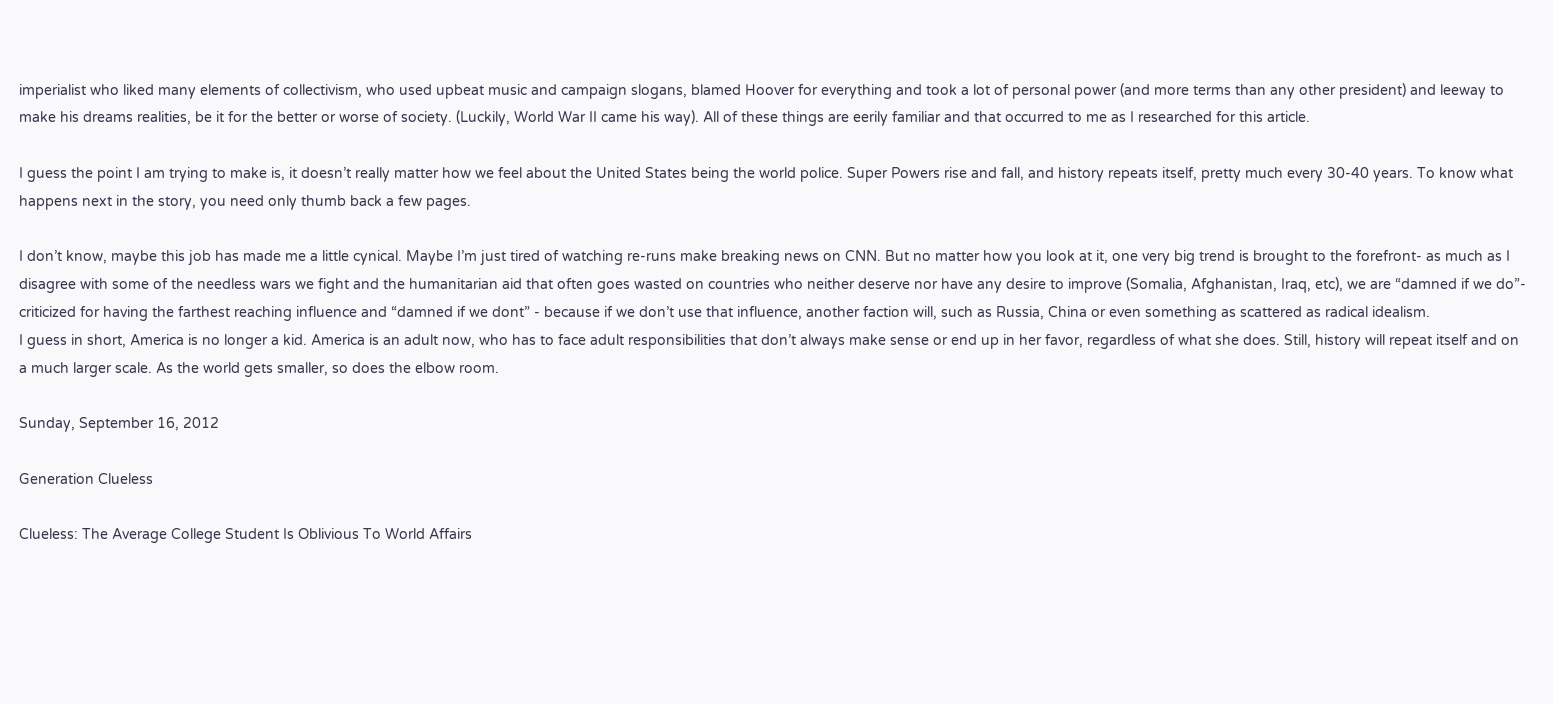imperialist who liked many elements of collectivism, who used upbeat music and campaign slogans, blamed Hoover for everything and took a lot of personal power (and more terms than any other president) and leeway to make his dreams realities, be it for the better or worse of society. (Luckily, World War II came his way). All of these things are eerily familiar and that occurred to me as I researched for this article.

I guess the point I am trying to make is, it doesn’t really matter how we feel about the United States being the world police. Super Powers rise and fall, and history repeats itself, pretty much every 30-40 years. To know what happens next in the story, you need only thumb back a few pages.

I don’t know, maybe this job has made me a little cynical. Maybe I’m just tired of watching re-runs make breaking news on CNN. But no matter how you look at it, one very big trend is brought to the forefront- as much as I disagree with some of the needless wars we fight and the humanitarian aid that often goes wasted on countries who neither deserve nor have any desire to improve (Somalia, Afghanistan, Iraq, etc), we are “damned if we do”- criticized for having the farthest reaching influence and “damned if we dont” - because if we don’t use that influence, another faction will, such as Russia, China or even something as scattered as radical idealism.
I guess in short, America is no longer a kid. America is an adult now, who has to face adult responsibilities that don’t always make sense or end up in her favor, regardless of what she does. Still, history will repeat itself and on a much larger scale. As the world gets smaller, so does the elbow room.

Sunday, September 16, 2012

Generation Clueless

Clueless: The Average College Student Is Oblivious To World Affairs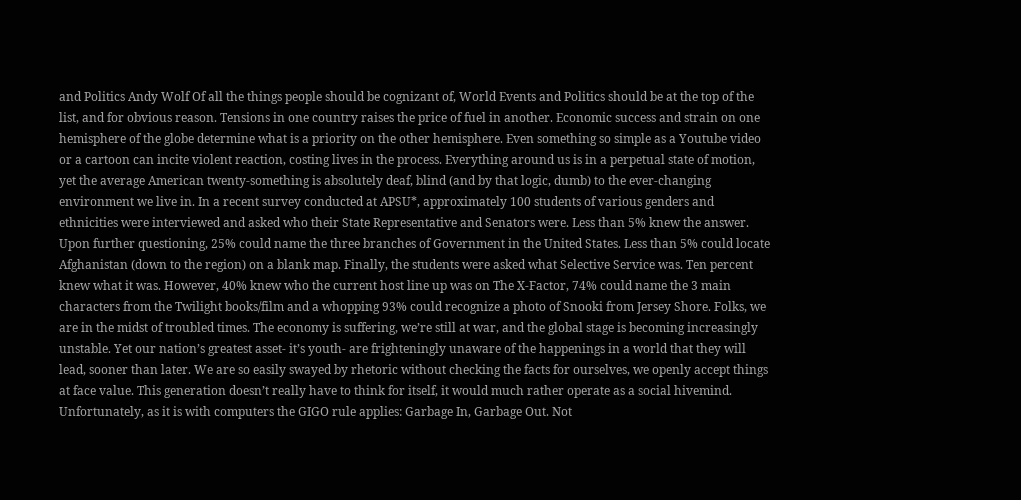and Politics Andy Wolf Of all the things people should be cognizant of, World Events and Politics should be at the top of the list, and for obvious reason. Tensions in one country raises the price of fuel in another. Economic success and strain on one hemisphere of the globe determine what is a priority on the other hemisphere. Even something so simple as a Youtube video or a cartoon can incite violent reaction, costing lives in the process. Everything around us is in a perpetual state of motion, yet the average American twenty-something is absolutely deaf, blind (and by that logic, dumb) to the ever-changing environment we live in. In a recent survey conducted at APSU*, approximately 100 students of various genders and ethnicities were interviewed and asked who their State Representative and Senators were. Less than 5% knew the answer. Upon further questioning, 25% could name the three branches of Government in the United States. Less than 5% could locate Afghanistan (down to the region) on a blank map. Finally, the students were asked what Selective Service was. Ten percent knew what it was. However, 40% knew who the current host line up was on The X-Factor, 74% could name the 3 main characters from the Twilight books/film and a whopping 93% could recognize a photo of Snooki from Jersey Shore. Folks, we are in the midst of troubled times. The economy is suffering, we’re still at war, and the global stage is becoming increasingly unstable. Yet our nation’s greatest asset- it’s youth- are frighteningly unaware of the happenings in a world that they will lead, sooner than later. We are so easily swayed by rhetoric without checking the facts for ourselves, we openly accept things at face value. This generation doesn’t really have to think for itself, it would much rather operate as a social hivemind. Unfortunately, as it is with computers the GIGO rule applies: Garbage In, Garbage Out. Not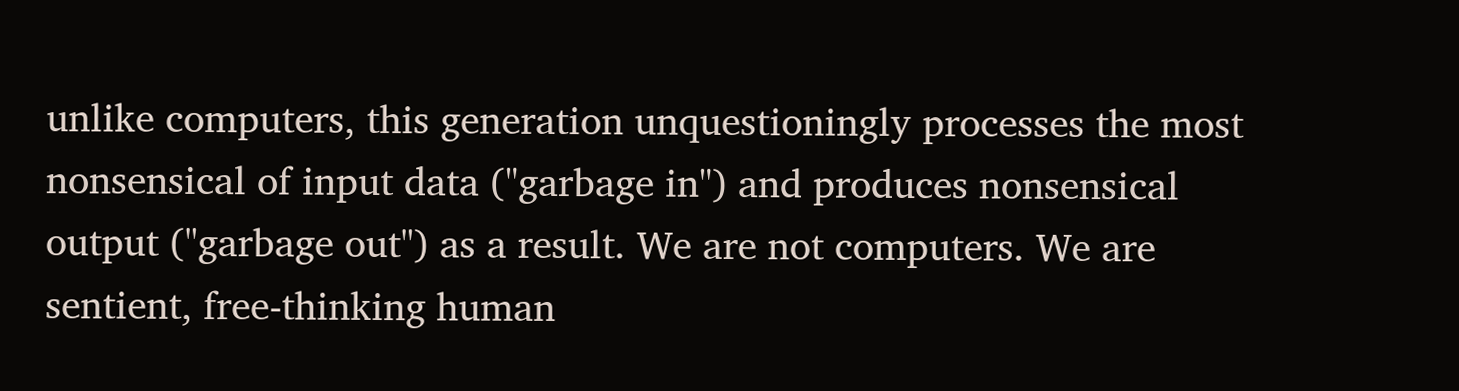unlike computers, this generation unquestioningly processes the most nonsensical of input data ("garbage in") and produces nonsensical output ("garbage out") as a result. We are not computers. We are sentient, free-thinking human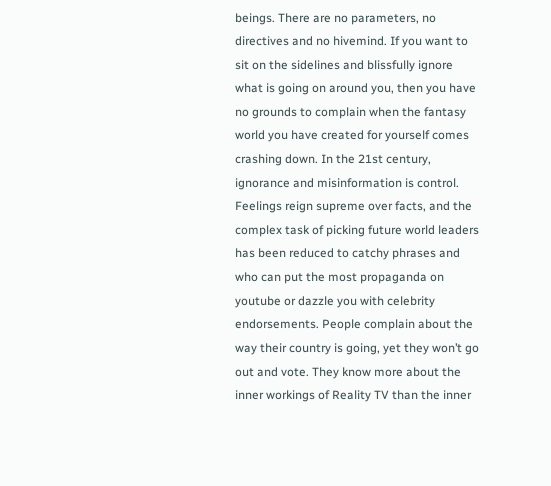beings. There are no parameters, no directives and no hivemind. If you want to sit on the sidelines and blissfully ignore what is going on around you, then you have no grounds to complain when the fantasy world you have created for yourself comes crashing down. In the 21st century, ignorance and misinformation is control. Feelings reign supreme over facts, and the complex task of picking future world leaders has been reduced to catchy phrases and who can put the most propaganda on youtube or dazzle you with celebrity endorsements. People complain about the way their country is going, yet they won’t go out and vote. They know more about the inner workings of Reality TV than the inner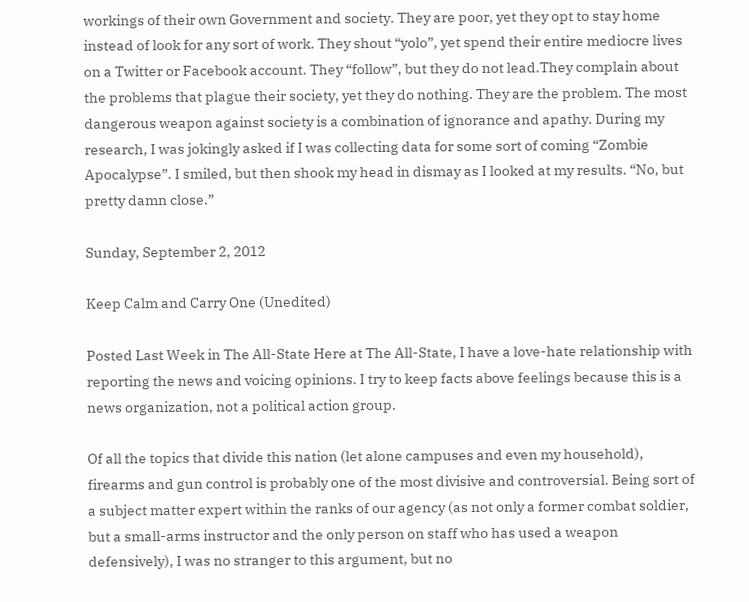workings of their own Government and society. They are poor, yet they opt to stay home instead of look for any sort of work. They shout “yolo”, yet spend their entire mediocre lives on a Twitter or Facebook account. They “follow”, but they do not lead.They complain about the problems that plague their society, yet they do nothing. They are the problem. The most dangerous weapon against society is a combination of ignorance and apathy. During my research, I was jokingly asked if I was collecting data for some sort of coming “Zombie Apocalypse”. I smiled, but then shook my head in dismay as I looked at my results. “No, but pretty damn close.”

Sunday, September 2, 2012

Keep Calm and Carry One (Unedited)

Posted Last Week in The All-State Here at The All-State, I have a love-hate relationship with reporting the news and voicing opinions. I try to keep facts above feelings because this is a news organization, not a political action group.

Of all the topics that divide this nation (let alone campuses and even my household), firearms and gun control is probably one of the most divisive and controversial. Being sort of a subject matter expert within the ranks of our agency (as not only a former combat soldier, but a small-arms instructor and the only person on staff who has used a weapon defensively), I was no stranger to this argument, but no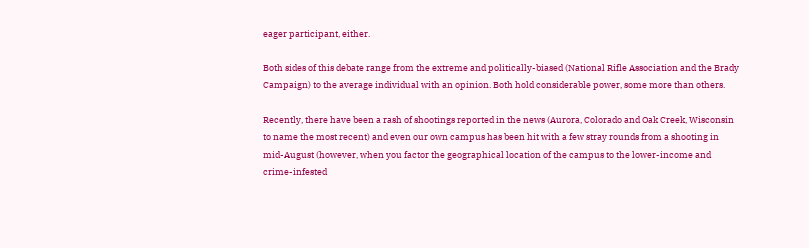eager participant, either.

Both sides of this debate range from the extreme and politically-biased (National Rifle Association and the Brady Campaign) to the average individual with an opinion. Both hold considerable power, some more than others.

Recently, there have been a rash of shootings reported in the news (Aurora, Colorado and Oak Creek, Wisconsin to name the most recent) and even our own campus has been hit with a few stray rounds from a shooting in mid-August (however, when you factor the geographical location of the campus to the lower-income and crime-infested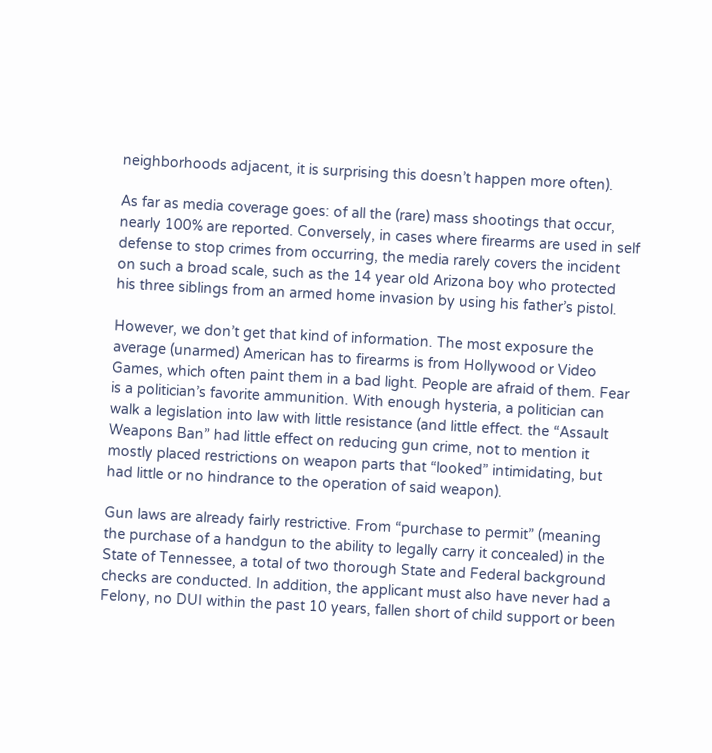neighborhoods adjacent, it is surprising this doesn’t happen more often).

As far as media coverage goes: of all the (rare) mass shootings that occur, nearly 100% are reported. Conversely, in cases where firearms are used in self defense to stop crimes from occurring, the media rarely covers the incident on such a broad scale, such as the 14 year old Arizona boy who protected his three siblings from an armed home invasion by using his father’s pistol.

However, we don’t get that kind of information. The most exposure the average (unarmed) American has to firearms is from Hollywood or Video Games, which often paint them in a bad light. People are afraid of them. Fear is a politician’s favorite ammunition. With enough hysteria, a politician can walk a legislation into law with little resistance (and little effect. the “Assault Weapons Ban” had little effect on reducing gun crime, not to mention it mostly placed restrictions on weapon parts that “looked” intimidating, but had little or no hindrance to the operation of said weapon).

Gun laws are already fairly restrictive. From “purchase to permit” (meaning the purchase of a handgun to the ability to legally carry it concealed) in the State of Tennessee, a total of two thorough State and Federal background checks are conducted. In addition, the applicant must also have never had a Felony, no DUI within the past 10 years, fallen short of child support or been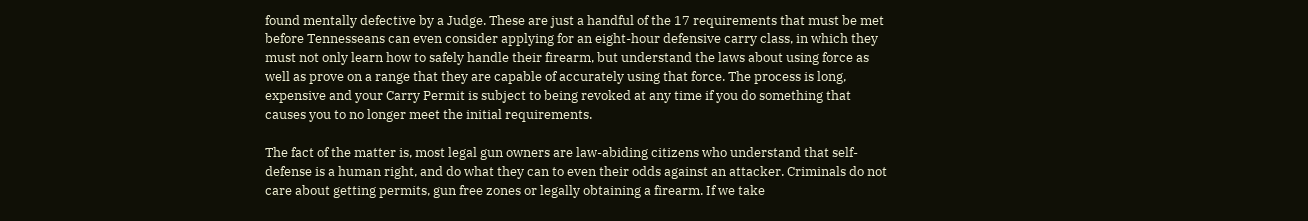found mentally defective by a Judge. These are just a handful of the 17 requirements that must be met before Tennesseans can even consider applying for an eight-hour defensive carry class, in which they must not only learn how to safely handle their firearm, but understand the laws about using force as well as prove on a range that they are capable of accurately using that force. The process is long, expensive and your Carry Permit is subject to being revoked at any time if you do something that causes you to no longer meet the initial requirements.

The fact of the matter is, most legal gun owners are law-abiding citizens who understand that self-defense is a human right, and do what they can to even their odds against an attacker. Criminals do not care about getting permits, gun free zones or legally obtaining a firearm. If we take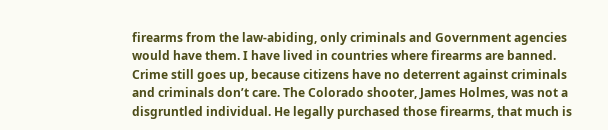firearms from the law-abiding, only criminals and Government agencies would have them. I have lived in countries where firearms are banned. Crime still goes up, because citizens have no deterrent against criminals and criminals don’t care. The Colorado shooter, James Holmes, was not a disgruntled individual. He legally purchased those firearms, that much is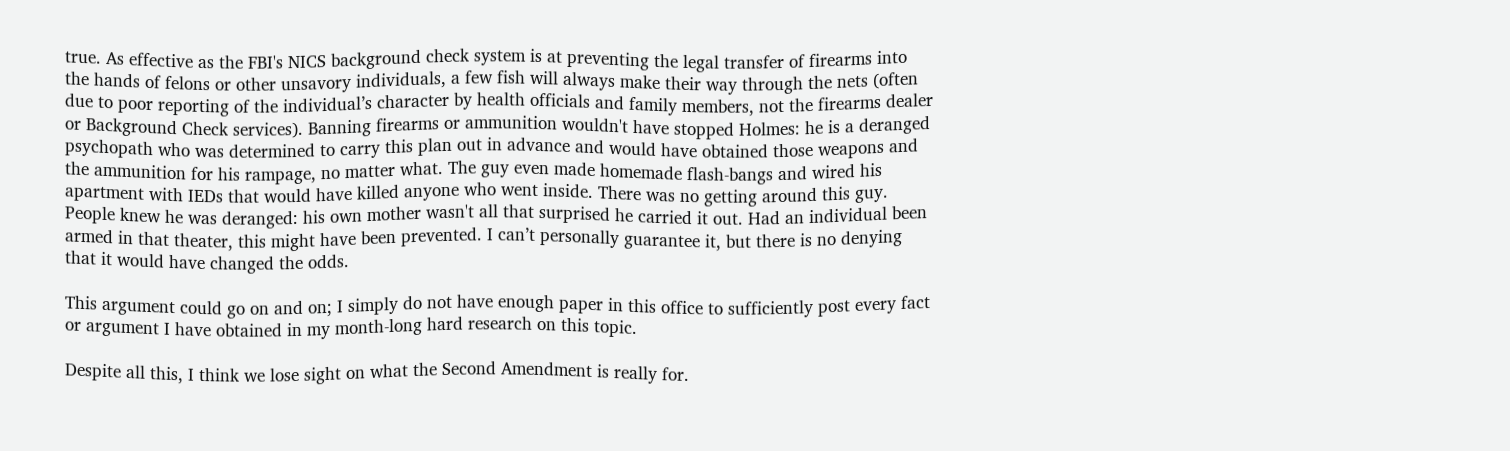true. As effective as the FBI's NICS background check system is at preventing the legal transfer of firearms into the hands of felons or other unsavory individuals, a few fish will always make their way through the nets (often due to poor reporting of the individual’s character by health officials and family members, not the firearms dealer or Background Check services). Banning firearms or ammunition wouldn't have stopped Holmes: he is a deranged psychopath who was determined to carry this plan out in advance and would have obtained those weapons and the ammunition for his rampage, no matter what. The guy even made homemade flash-bangs and wired his apartment with IEDs that would have killed anyone who went inside. There was no getting around this guy. People knew he was deranged: his own mother wasn't all that surprised he carried it out. Had an individual been armed in that theater, this might have been prevented. I can’t personally guarantee it, but there is no denying that it would have changed the odds.

This argument could go on and on; I simply do not have enough paper in this office to sufficiently post every fact or argument I have obtained in my month-long hard research on this topic.

Despite all this, I think we lose sight on what the Second Amendment is really for.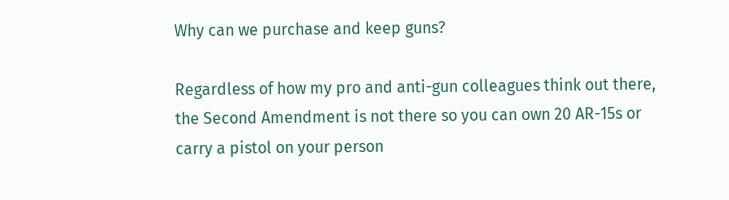Why can we purchase and keep guns?

Regardless of how my pro and anti-gun colleagues think out there, the Second Amendment is not there so you can own 20 AR-15s or carry a pistol on your person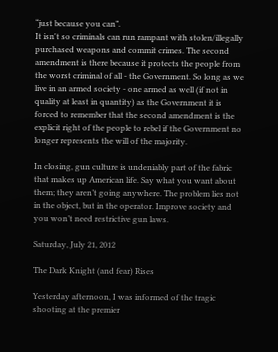“just because you can”.
It isn't so criminals can run rampant with stolen/illegally purchased weapons and commit crimes. The second amendment is there because it protects the people from the worst criminal of all - the Government. So long as we live in an armed society - one armed as well (if not in quality at least in quantity) as the Government it is forced to remember that the second amendment is the explicit right of the people to rebel if the Government no longer represents the will of the majority.

In closing, gun culture is undeniably part of the fabric that makes up American life. Say what you want about them; they aren’t going anywhere. The problem lies not in the object, but in the operator. Improve society and you won’t need restrictive gun laws.

Saturday, July 21, 2012

The Dark Knight (and fear) Rises

Yesterday afternoon, I was informed of the tragic shooting at the premier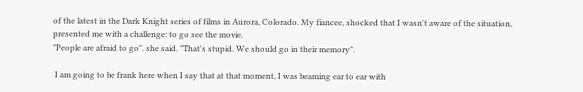of the latest in the Dark Knight series of films in Aurora, Colorado. My fiancee, shocked that I wasn't aware of the situation, presented me with a challenge: to go see the movie.
"People are afraid to go". she said. "That's stupid. We should go in their memory".

 I am going to be frank here when I say that at that moment, I was beaming ear to ear with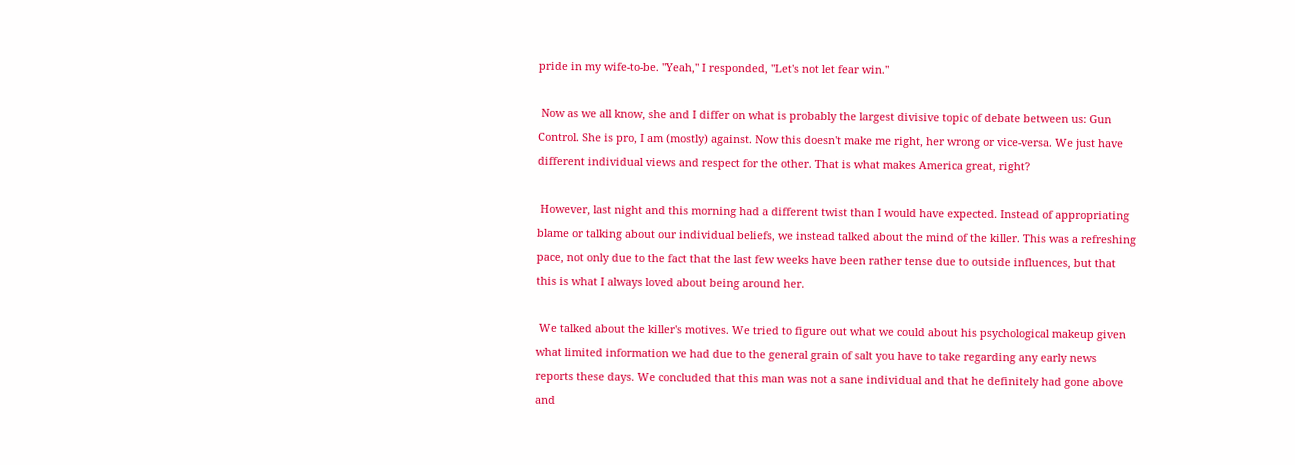pride in my wife-to-be. "Yeah," I responded, "Let's not let fear win."

 Now as we all know, she and I differ on what is probably the largest divisive topic of debate between us: Gun Control. She is pro, I am (mostly) against. Now this doesn't make me right, her wrong or vice-versa. We just have different individual views and respect for the other. That is what makes America great, right?

 However, last night and this morning had a different twist than I would have expected. Instead of appropriating blame or talking about our individual beliefs, we instead talked about the mind of the killer. This was a refreshing pace, not only due to the fact that the last few weeks have been rather tense due to outside influences, but that this is what I always loved about being around her.

 We talked about the killer's motives. We tried to figure out what we could about his psychological makeup given what limited information we had due to the general grain of salt you have to take regarding any early news reports these days. We concluded that this man was not a sane individual and that he definitely had gone above and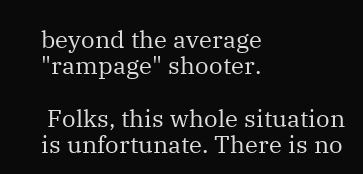beyond the average "rampage" shooter.

 Folks, this whole situation is unfortunate. There is no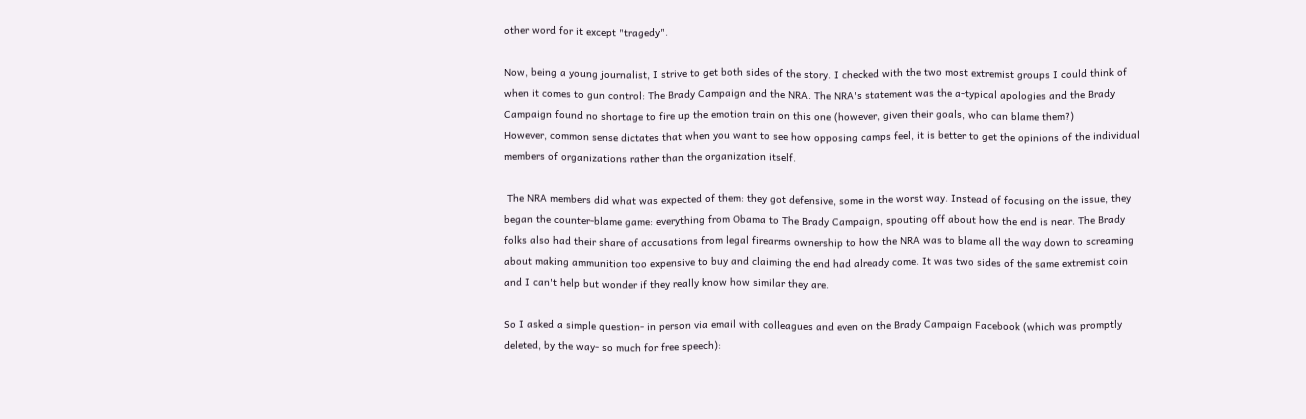other word for it except "tragedy".

Now, being a young journalist, I strive to get both sides of the story. I checked with the two most extremist groups I could think of when it comes to gun control: The Brady Campaign and the NRA. The NRA's statement was the a-typical apologies and the Brady Campaign found no shortage to fire up the emotion train on this one (however, given their goals, who can blame them?)
However, common sense dictates that when you want to see how opposing camps feel, it is better to get the opinions of the individual members of organizations rather than the organization itself.

 The NRA members did what was expected of them: they got defensive, some in the worst way. Instead of focusing on the issue, they began the counter-blame game: everything from Obama to The Brady Campaign, spouting off about how the end is near. The Brady folks also had their share of accusations from legal firearms ownership to how the NRA was to blame all the way down to screaming about making ammunition too expensive to buy and claiming the end had already come. It was two sides of the same extremist coin and I can't help but wonder if they really know how similar they are.

So I asked a simple question- in person via email with colleagues and even on the Brady Campaign Facebook (which was promptly deleted, by the way- so much for free speech):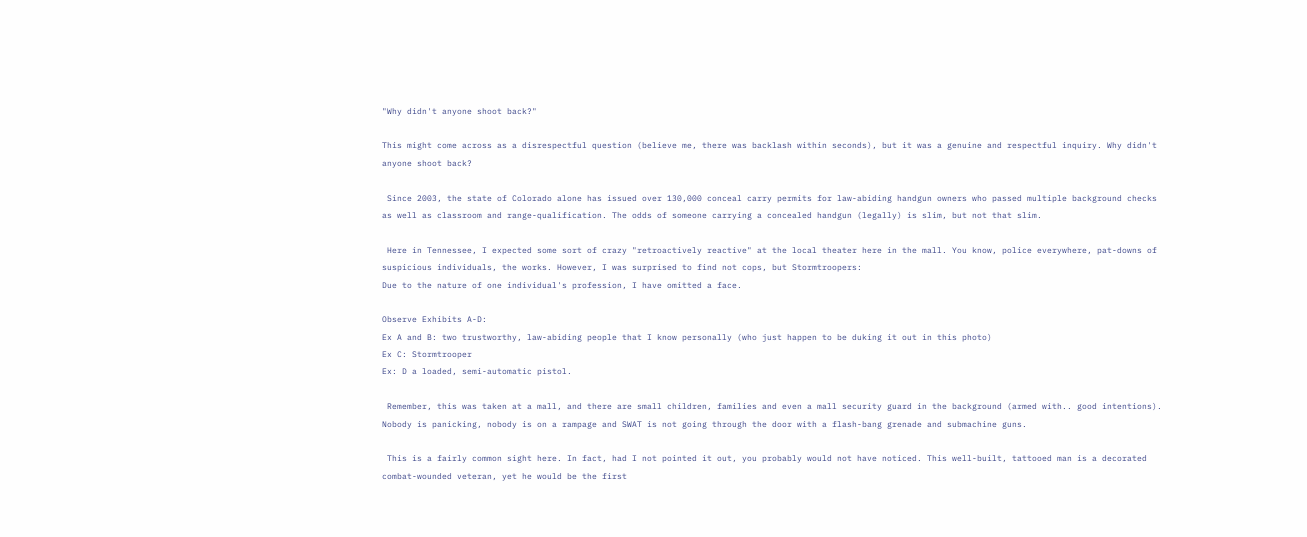"Why didn't anyone shoot back?"

This might come across as a disrespectful question (believe me, there was backlash within seconds), but it was a genuine and respectful inquiry. Why didn't anyone shoot back?

 Since 2003, the state of Colorado alone has issued over 130,000 conceal carry permits for law-abiding handgun owners who passed multiple background checks as well as classroom and range-qualification. The odds of someone carrying a concealed handgun (legally) is slim, but not that slim.

 Here in Tennessee, I expected some sort of crazy "retroactively reactive" at the local theater here in the mall. You know, police everywhere, pat-downs of suspicious individuals, the works. However, I was surprised to find not cops, but Stormtroopers:
Due to the nature of one individual's profession, I have omitted a face.

Observe Exhibits A-D:
Ex A and B: two trustworthy, law-abiding people that I know personally (who just happen to be duking it out in this photo)
Ex C: Stormtrooper
Ex: D a loaded, semi-automatic pistol.

 Remember, this was taken at a mall, and there are small children, families and even a mall security guard in the background (armed with.. good intentions). Nobody is panicking, nobody is on a rampage and SWAT is not going through the door with a flash-bang grenade and submachine guns.

 This is a fairly common sight here. In fact, had I not pointed it out, you probably would not have noticed. This well-built, tattooed man is a decorated combat-wounded veteran, yet he would be the first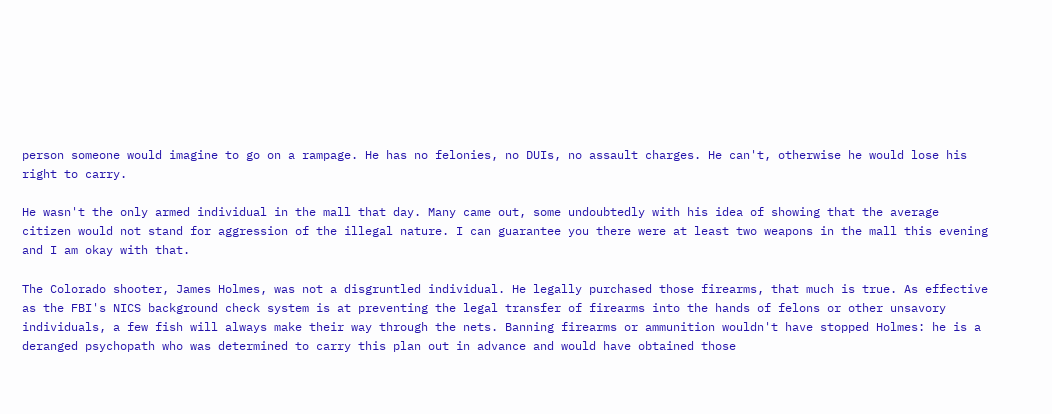person someone would imagine to go on a rampage. He has no felonies, no DUIs, no assault charges. He can't, otherwise he would lose his right to carry.

He wasn't the only armed individual in the mall that day. Many came out, some undoubtedly with his idea of showing that the average citizen would not stand for aggression of the illegal nature. I can guarantee you there were at least two weapons in the mall this evening and I am okay with that.

The Colorado shooter, James Holmes, was not a disgruntled individual. He legally purchased those firearms, that much is true. As effective as the FBI's NICS background check system is at preventing the legal transfer of firearms into the hands of felons or other unsavory individuals, a few fish will always make their way through the nets. Banning firearms or ammunition wouldn't have stopped Holmes: he is a deranged psychopath who was determined to carry this plan out in advance and would have obtained those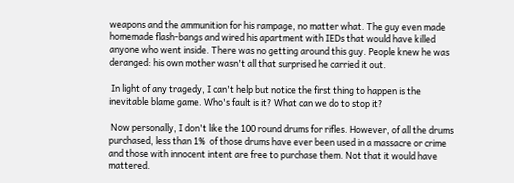weapons and the ammunition for his rampage, no matter what. The guy even made homemade flash-bangs and wired his apartment with IEDs that would have killed anyone who went inside. There was no getting around this guy. People knew he was deranged: his own mother wasn't all that surprised he carried it out.

 In light of any tragedy, I can't help but notice the first thing to happen is the inevitable blame game. Who's fault is it? What can we do to stop it?

 Now personally, I don't like the 100 round drums for rifles. However, of all the drums purchased, less than 1%  of those drums have ever been used in a massacre or crime and those with innocent intent are free to purchase them. Not that it would have mattered.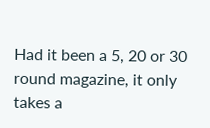Had it been a 5, 20 or 30 round magazine, it only takes a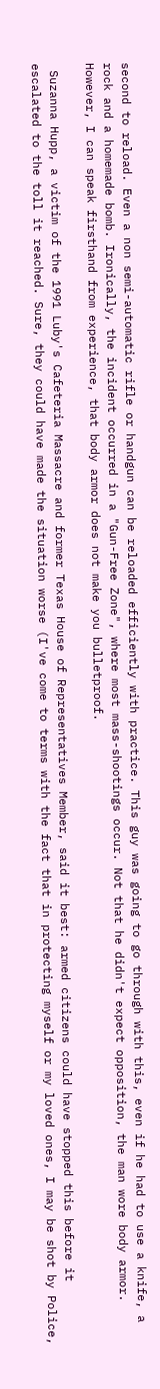second to reload. Even a non semi-automatic rifle or handgun can be reloaded efficiently with practice. This guy was going to go through with this, even if he had to use a knife, a rock and a homemade bomb. Ironically, the incident occurred in a "Gun-Free Zone", where most mass-shootings occur. Not that he didn't expect opposition, the man wore body armor. However, I can speak firsthand from experience, that body armor does not make you bulletproof.

 Suzanna Hupp, a victim of the 1991 Luby's Cafeteria Massacre and former Texas House of Representatives Member, said it best: armed citizens could have stopped this before it escalated to the toll it reached. Sure, they could have made the situation worse (I've come to terms with the fact that in protecting myself or my loved ones, I may be shot by Police,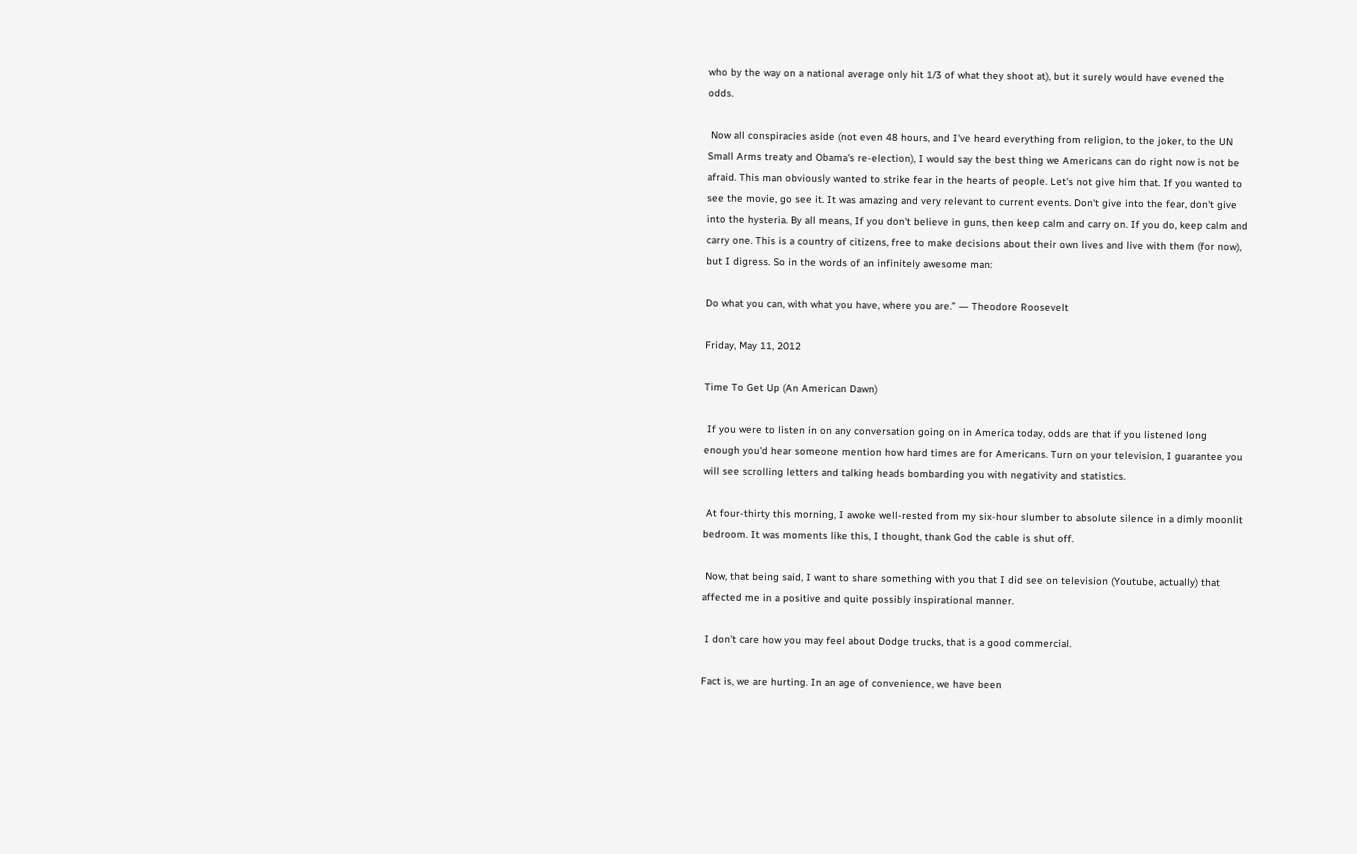who by the way on a national average only hit 1/3 of what they shoot at), but it surely would have evened the odds.

 Now all conspiracies aside (not even 48 hours, and I've heard everything from religion, to the joker, to the UN Small Arms treaty and Obama's re-election), I would say the best thing we Americans can do right now is not be afraid. This man obviously wanted to strike fear in the hearts of people. Let's not give him that. If you wanted to see the movie, go see it. It was amazing and very relevant to current events. Don't give into the fear, don't give into the hysteria. By all means, If you don't believe in guns, then keep calm and carry on. If you do, keep calm and carry one. This is a country of citizens, free to make decisions about their own lives and live with them (for now), but I digress. So in the words of an infinitely awesome man:

Do what you can, with what you have, where you are.” ― Theodore Roosevelt

Friday, May 11, 2012

Time To Get Up (An American Dawn)

 If you were to listen in on any conversation going on in America today, odds are that if you listened long enough you'd hear someone mention how hard times are for Americans. Turn on your television, I guarantee you will see scrolling letters and talking heads bombarding you with negativity and statistics.

 At four-thirty this morning, I awoke well-rested from my six-hour slumber to absolute silence in a dimly moonlit bedroom. It was moments like this, I thought, thank God the cable is shut off.

 Now, that being said, I want to share something with you that I did see on television (Youtube, actually) that affected me in a positive and quite possibly inspirational manner.

 I don't care how you may feel about Dodge trucks, that is a good commercial.

Fact is, we are hurting. In an age of convenience, we have been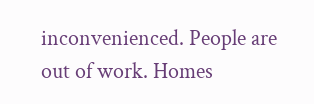inconvenienced. People are out of work. Homes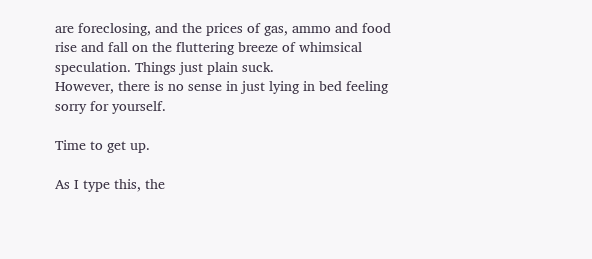are foreclosing, and the prices of gas, ammo and food rise and fall on the fluttering breeze of whimsical speculation. Things just plain suck.
However, there is no sense in just lying in bed feeling sorry for yourself.

Time to get up.

As I type this, the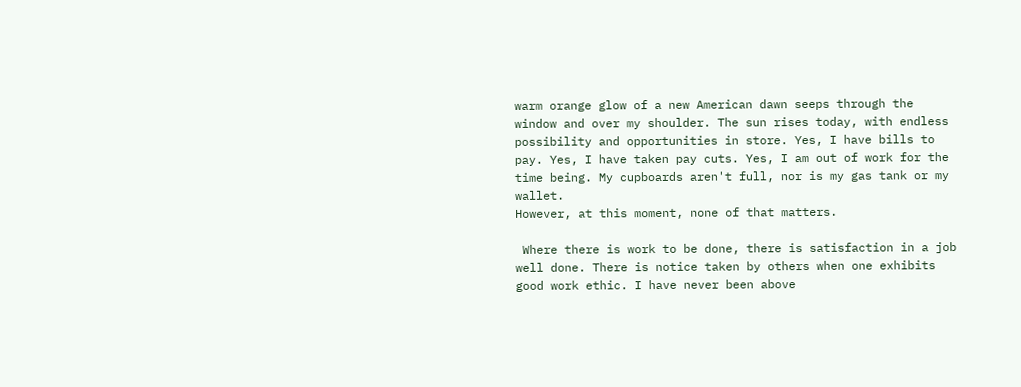warm orange glow of a new American dawn seeps through the window and over my shoulder. The sun rises today, with endless possibility and opportunities in store. Yes, I have bills to pay. Yes, I have taken pay cuts. Yes, I am out of work for the time being. My cupboards aren't full, nor is my gas tank or my wallet.
However, at this moment, none of that matters.

 Where there is work to be done, there is satisfaction in a job well done. There is notice taken by others when one exhibits good work ethic. I have never been above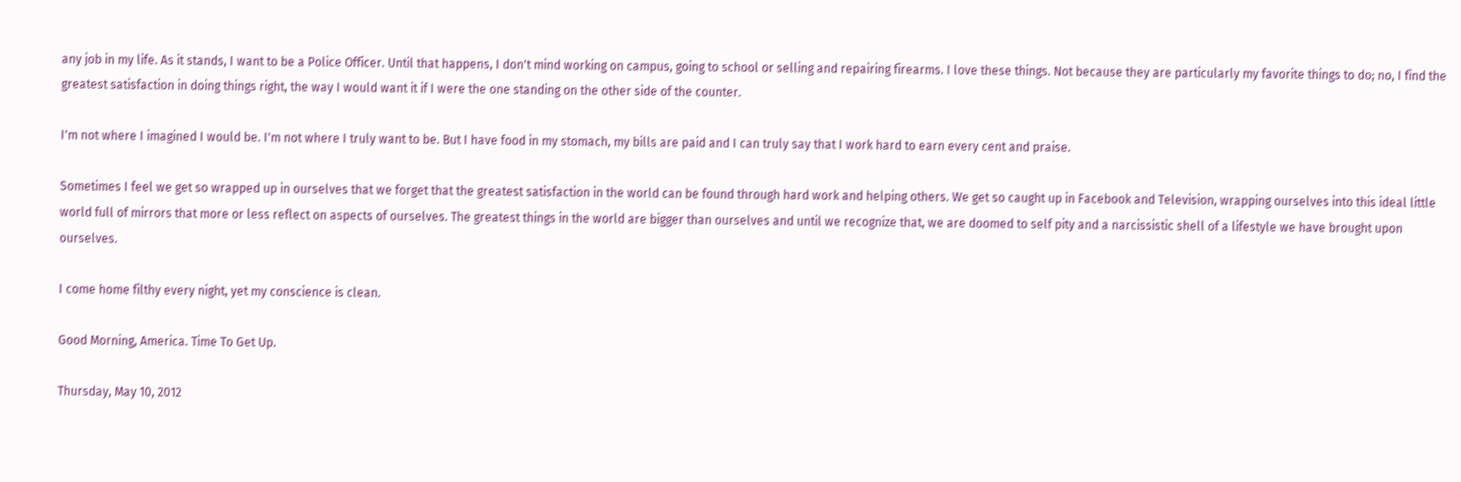any job in my life. As it stands, I want to be a Police Officer. Until that happens, I don't mind working on campus, going to school or selling and repairing firearms. I love these things. Not because they are particularly my favorite things to do; no, I find the greatest satisfaction in doing things right, the way I would want it if I were the one standing on the other side of the counter.

I'm not where I imagined I would be. I'm not where I truly want to be. But I have food in my stomach, my bills are paid and I can truly say that I work hard to earn every cent and praise.

Sometimes I feel we get so wrapped up in ourselves that we forget that the greatest satisfaction in the world can be found through hard work and helping others. We get so caught up in Facebook and Television, wrapping ourselves into this ideal little world full of mirrors that more or less reflect on aspects of ourselves. The greatest things in the world are bigger than ourselves and until we recognize that, we are doomed to self pity and a narcissistic shell of a lifestyle we have brought upon ourselves.

I come home filthy every night, yet my conscience is clean.

Good Morning, America. Time To Get Up.

Thursday, May 10, 2012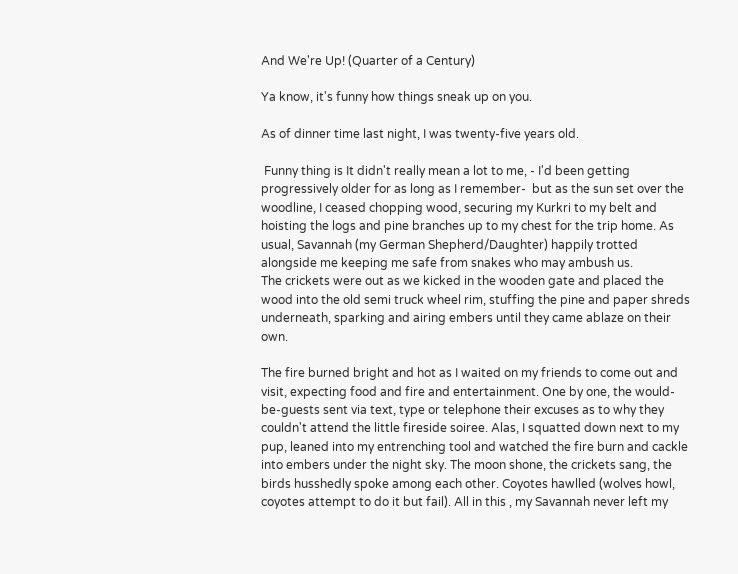And We're Up! (Quarter of a Century)

Ya know, it's funny how things sneak up on you.

As of dinner time last night, I was twenty-five years old.

 Funny thing is It didn't really mean a lot to me, - I'd been getting progressively older for as long as I remember-  but as the sun set over the woodline, I ceased chopping wood, securing my Kurkri to my belt and hoisting the logs and pine branches up to my chest for the trip home. As usual, Savannah (my German Shepherd/Daughter) happily trotted alongside me keeping me safe from snakes who may ambush us.
The crickets were out as we kicked in the wooden gate and placed the wood into the old semi truck wheel rim, stuffing the pine and paper shreds underneath, sparking and airing embers until they came ablaze on their own.

The fire burned bright and hot as I waited on my friends to come out and visit, expecting food and fire and entertainment. One by one, the would-be-guests sent via text, type or telephone their excuses as to why they couldn't attend the little fireside soiree. Alas, I squatted down next to my pup, leaned into my entrenching tool and watched the fire burn and cackle into embers under the night sky. The moon shone, the crickets sang, the birds husshedly spoke among each other. Coyotes hawlled (wolves howl, coyotes attempt to do it but fail). All in this , my Savannah never left my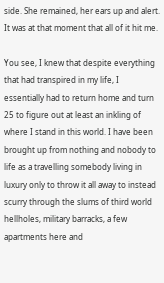side. She remained, her ears up and alert. It was at that moment that all of it hit me.

You see, I knew that despite everything that had transpired in my life, I essentially had to return home and turn 25 to figure out at least an inkling of where I stand in this world. I have been brought up from nothing and nobody to life as a travelling somebody living in luxury only to throw it all away to instead scurry through the slums of third world hellholes, military barracks, a few apartments here and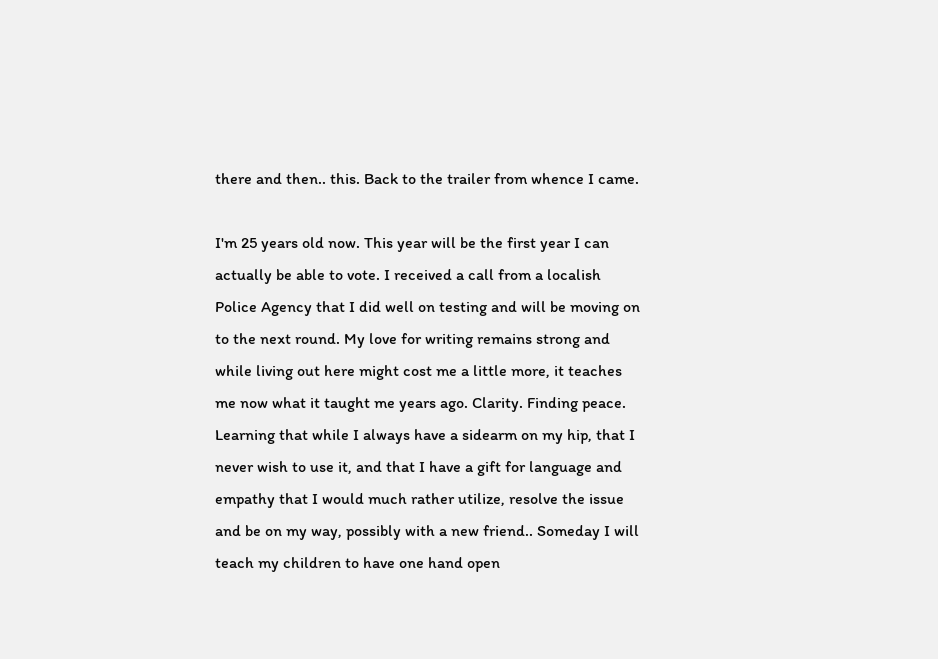there and then.. this. Back to the trailer from whence I came.

I'm 25 years old now. This year will be the first year I can actually be able to vote. I received a call from a localish Police Agency that I did well on testing and will be moving on to the next round. My love for writing remains strong and while living out here might cost me a little more, it teaches me now what it taught me years ago. Clarity. Finding peace. Learning that while I always have a sidearm on my hip, that I never wish to use it, and that I have a gift for language and empathy that I would much rather utilize, resolve the issue and be on my way, possibly with a new friend.. Someday I will teach my children to have one hand open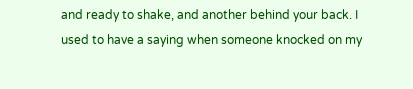and ready to shake, and another behind your back. I used to have a saying when someone knocked on my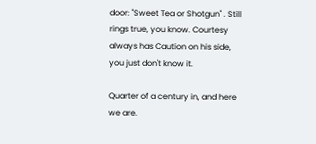door: "Sweet Tea or Shotgun" . Still rings true, you know. Courtesy always has Caution on his side, you just don't know it.

Quarter of a century in, and here we are.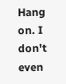Hang on. I don't even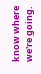know where we're going.